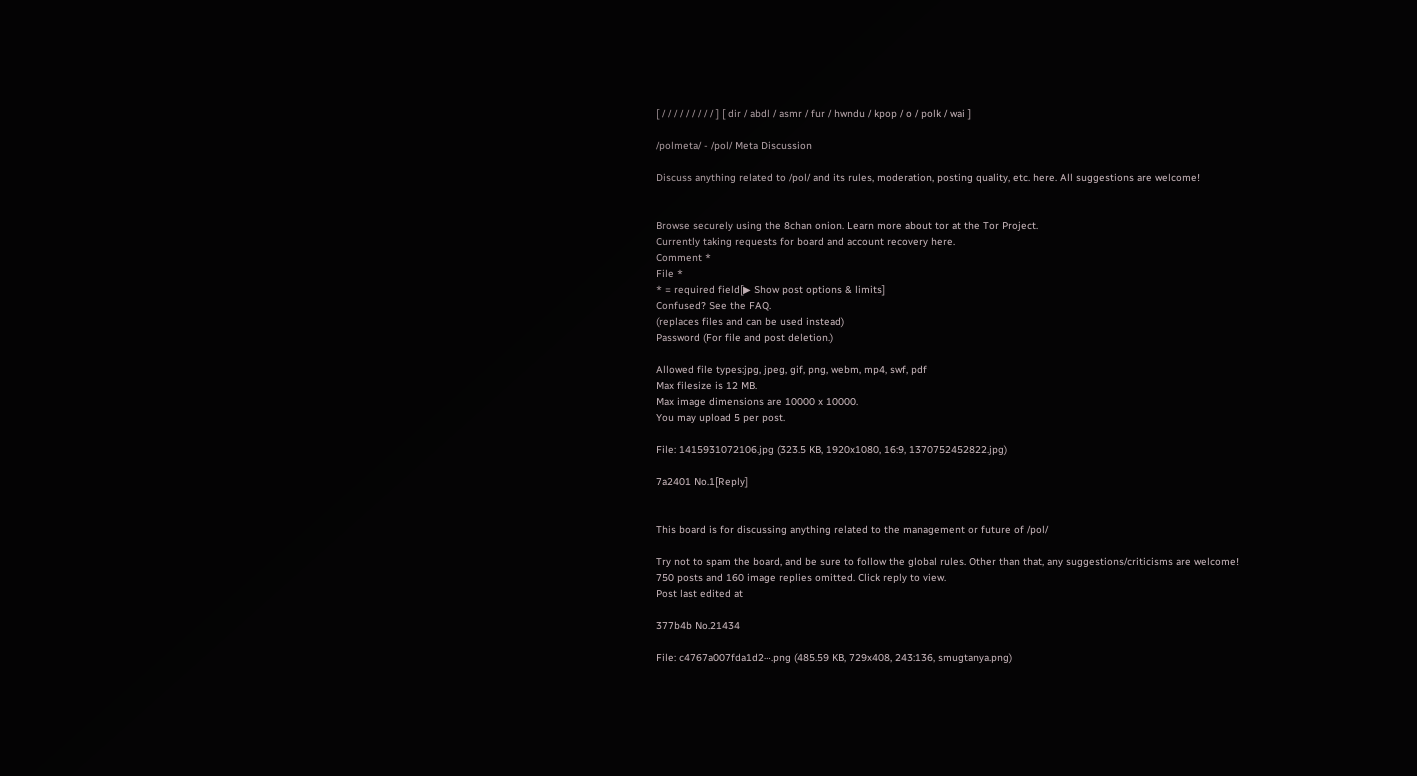[ / / / / / / / / / ] [ dir / abdl / asmr / fur / hwndu / kpop / o / polk / wai ]

/polmeta/ - /pol/ Meta Discussion

Discuss anything related to /pol/ and its rules, moderation, posting quality, etc. here. All suggestions are welcome!


Browse securely using the 8chan onion. Learn more about tor at the Tor Project.
Currently taking requests for board and account recovery here.
Comment *
File *
* = required field[▶ Show post options & limits]
Confused? See the FAQ.
(replaces files and can be used instead)
Password (For file and post deletion.)

Allowed file types:jpg, jpeg, gif, png, webm, mp4, swf, pdf
Max filesize is 12 MB.
Max image dimensions are 10000 x 10000.
You may upload 5 per post.

File: 1415931072106.jpg (323.5 KB, 1920x1080, 16:9, 1370752452822.jpg)

7a2401 No.1[Reply]


This board is for discussing anything related to the management or future of /pol/

Try not to spam the board, and be sure to follow the global rules. Other than that, any suggestions/criticisms are welcome!
750 posts and 160 image replies omitted. Click reply to view.
Post last edited at

377b4b No.21434

File: c4767a007fda1d2⋯.png (485.59 KB, 729x408, 243:136, smugtanya.png)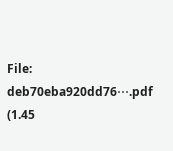File: deb70eba920dd76⋯.pdf (1.45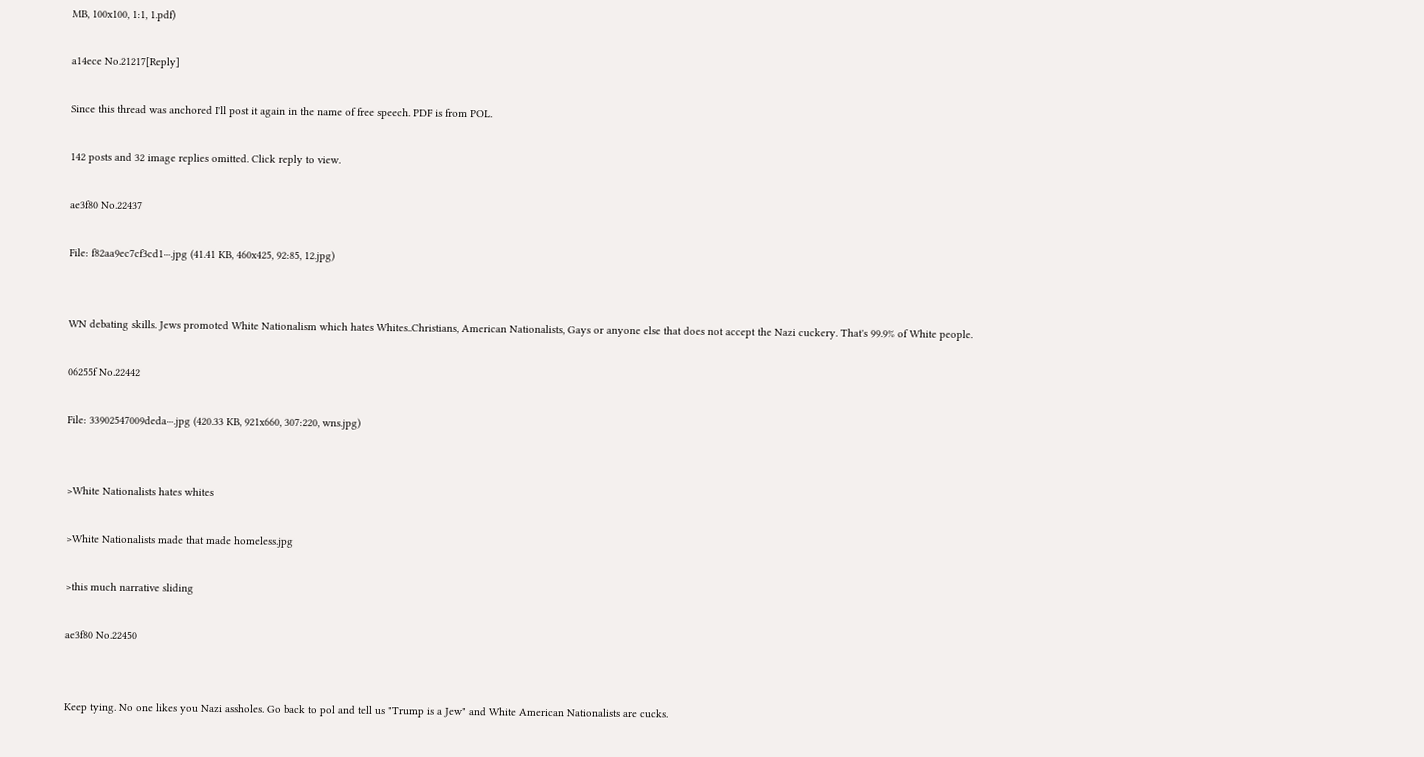MB, 100x100, 1:1, 1.pdf)

a14ece No.21217[Reply]

Since this thread was anchored I'll post it again in the name of free speech. PDF is from POL.

142 posts and 32 image replies omitted. Click reply to view.

ae3f80 No.22437

File: f82aa9ec7cf3cd1⋯.jpg (41.41 KB, 460x425, 92:85, 12.jpg)


WN debating skills. Jews promoted White Nationalism which hates Whites..Christians, American Nationalists, Gays or anyone else that does not accept the Nazi cuckery. That's 99.9% of White people.

06255f No.22442

File: 33902547009deda⋯.jpg (420.33 KB, 921x660, 307:220, wns.jpg)


>White Nationalists hates whites

>White Nationalists made that made homeless.jpg

>this much narrative sliding

ae3f80 No.22450


Keep tying. No one likes you Nazi assholes. Go back to pol and tell us "Trump is a Jew" and White American Nationalists are cucks.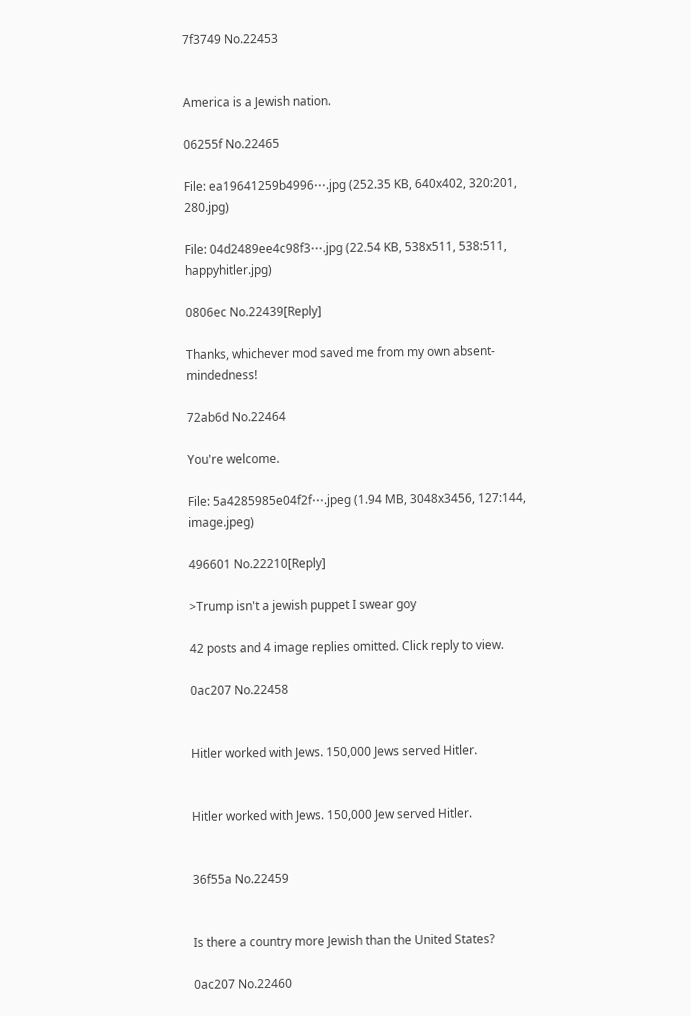7f3749 No.22453


America is a Jewish nation.

06255f No.22465

File: ea19641259b4996⋯.jpg (252.35 KB, 640x402, 320:201, 280.jpg)

File: 04d2489ee4c98f3⋯.jpg (22.54 KB, 538x511, 538:511, happyhitler.jpg)

0806ec No.22439[Reply]

Thanks, whichever mod saved me from my own absent-mindedness!

72ab6d No.22464

You're welcome.

File: 5a4285985e04f2f⋯.jpeg (1.94 MB, 3048x3456, 127:144, image.jpeg)

496601 No.22210[Reply]

>Trump isn't a jewish puppet I swear goy

42 posts and 4 image replies omitted. Click reply to view.

0ac207 No.22458


Hitler worked with Jews. 150,000 Jews served Hitler.


Hitler worked with Jews. 150,000 Jew served Hitler.


36f55a No.22459


Is there a country more Jewish than the United States?

0ac207 No.22460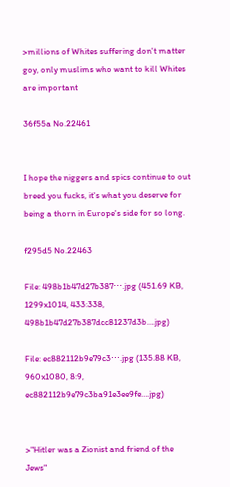>millions of Whites suffering don't matter goy, only muslims who want to kill Whites are important

36f55a No.22461


I hope the niggers and spics continue to out breed you fucks, it's what you deserve for being a thorn in Europe's side for so long.

f295d5 No.22463

File: 498b1b47d27b387⋯.jpg (451.69 KB, 1299x1014, 433:338, 498b1b47d27b387dcc81237d3b….jpg)

File: ec882112b9e79c3⋯.jpg (135.88 KB, 960x1080, 8:9, ec882112b9e79c3ba91e3ee9fe….jpg)


>"Hitler was a Zionist and friend of the Jews"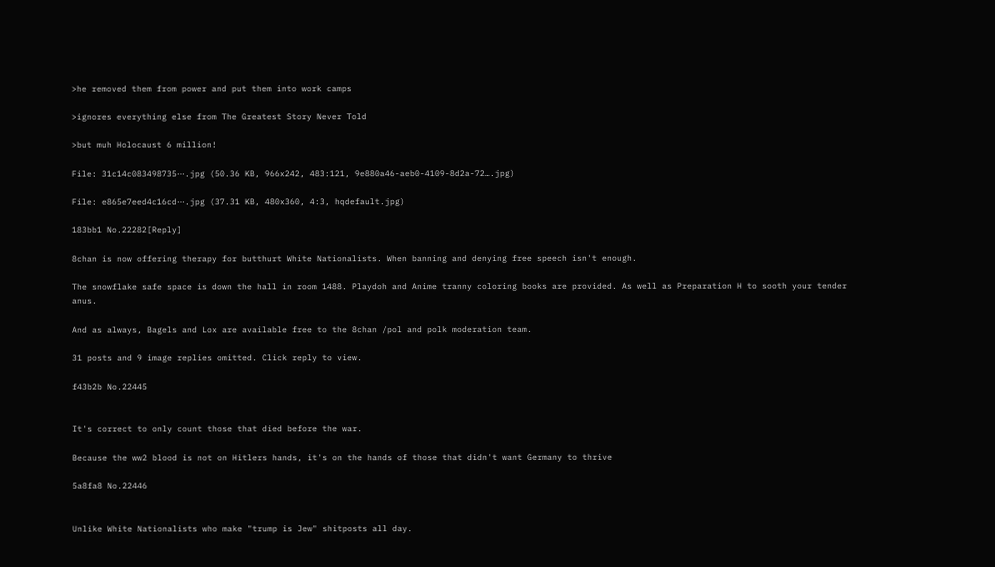>he removed them from power and put them into work camps

>ignores everything else from The Greatest Story Never Told

>but muh Holocaust 6 million!

File: 31c14c083498735⋯.jpg (50.36 KB, 966x242, 483:121, 9e880a46-aeb0-4109-8d2a-72….jpg)

File: e865e7eed4c16cd⋯.jpg (37.31 KB, 480x360, 4:3, hqdefault.jpg)

183bb1 No.22282[Reply]

8chan is now offering therapy for butthurt White Nationalists. When banning and denying free speech isn't enough.

The snowflake safe space is down the hall in room 1488. Playdoh and Anime tranny coloring books are provided. As well as Preparation H to sooth your tender anus.

And as always, Bagels and Lox are available free to the 8chan /pol and polk moderation team.

31 posts and 9 image replies omitted. Click reply to view.

f43b2b No.22445


It's correct to only count those that died before the war.

Because the ww2 blood is not on Hitlers hands, it's on the hands of those that didn't want Germany to thrive

5a8fa8 No.22446


Unlike White Nationalists who make "trump is Jew" shitposts all day.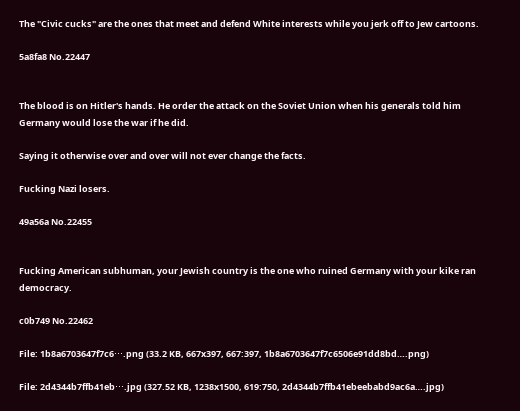The "Civic cucks" are the ones that meet and defend White interests while you jerk off to Jew cartoons.

5a8fa8 No.22447


The blood is on Hitler's hands. He order the attack on the Soviet Union when his generals told him Germany would lose the war if he did.

Saying it otherwise over and over will not ever change the facts.

Fucking Nazi losers.

49a56a No.22455


Fucking American subhuman, your Jewish country is the one who ruined Germany with your kike ran democracy.

c0b749 No.22462

File: 1b8a6703647f7c6⋯.png (33.2 KB, 667x397, 667:397, 1b8a6703647f7c6506e91dd8bd….png)

File: 2d4344b7ffb41eb⋯.jpg (327.52 KB, 1238x1500, 619:750, 2d4344b7ffb41ebeebabd9ac6a….jpg)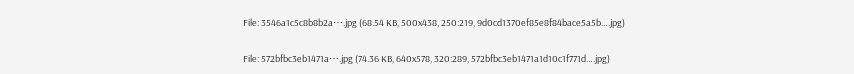File: 3546a1c5c8b8b2a⋯.jpg (68.54 KB, 500x438, 250:219, 9d0cd1370ef85e8f84bace5a5b….jpg)

File: 572bfbc3eb1471a⋯.jpg (74.36 KB, 640x578, 320:289, 572bfbc3eb1471a1d10c1f771d….jpg)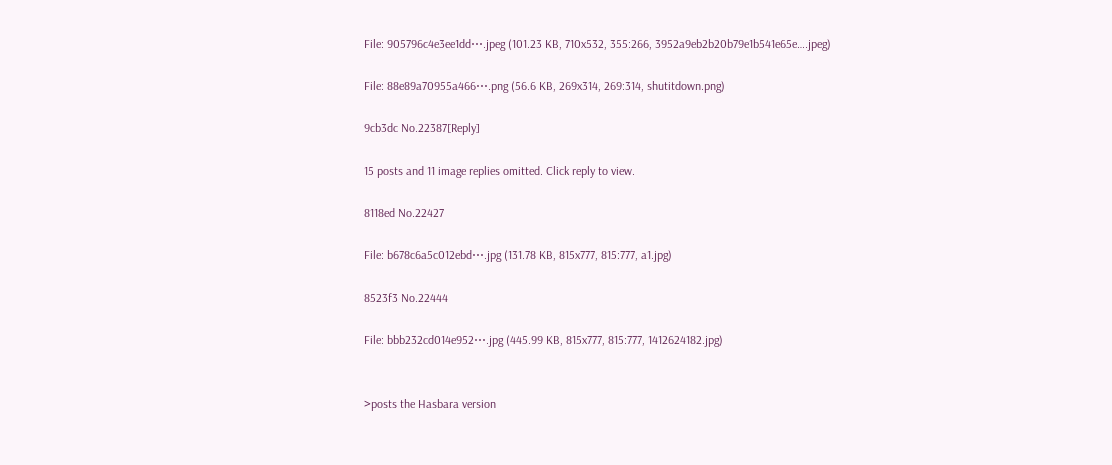File: 905796c4e3ee1dd⋯.jpeg (101.23 KB, 710x532, 355:266, 3952a9eb2b20b79e1b541e65e….jpeg)

File: 88e89a70955a466⋯.png (56.6 KB, 269x314, 269:314, shutitdown.png)

9cb3dc No.22387[Reply]

15 posts and 11 image replies omitted. Click reply to view.

8118ed No.22427

File: b678c6a5c012ebd⋯.jpg (131.78 KB, 815x777, 815:777, a1.jpg)

8523f3 No.22444

File: bbb232cd014e952⋯.jpg (445.99 KB, 815x777, 815:777, 1412624182.jpg)


>posts the Hasbara version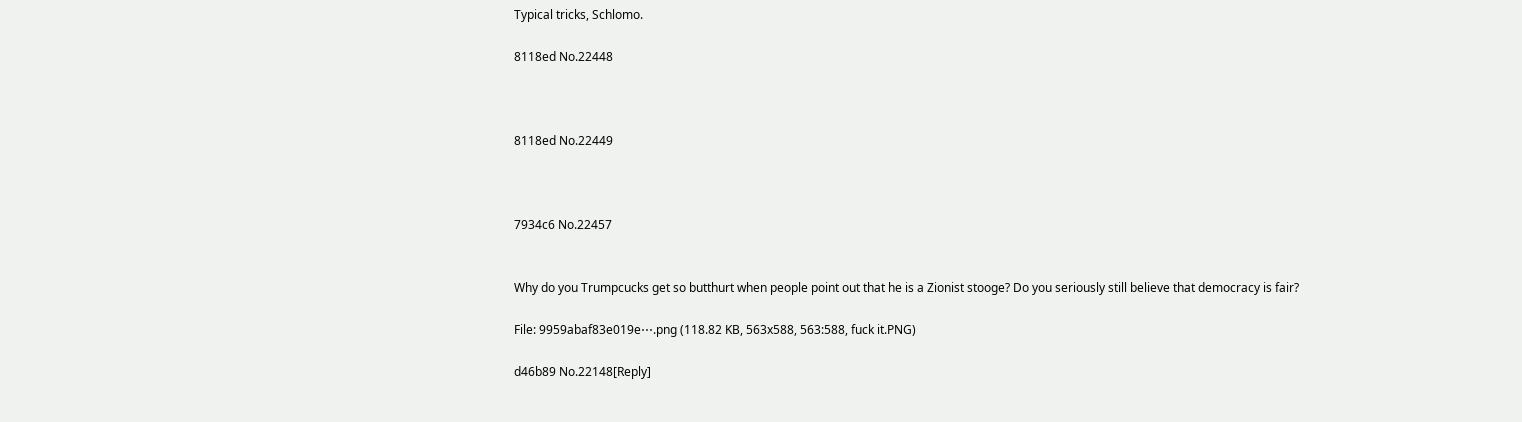Typical tricks, Schlomo.

8118ed No.22448



8118ed No.22449



7934c6 No.22457


Why do you Trumpcucks get so butthurt when people point out that he is a Zionist stooge? Do you seriously still believe that democracy is fair?

File: 9959abaf83e019e⋯.png (118.82 KB, 563x588, 563:588, fuck it.PNG)

d46b89 No.22148[Reply]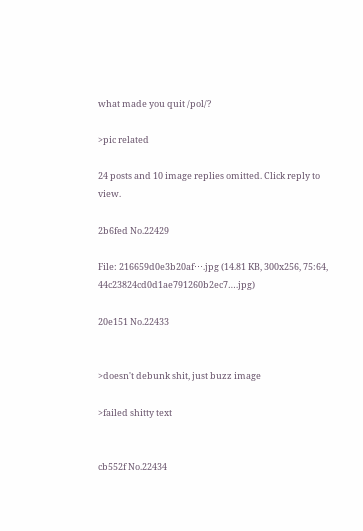what made you quit /pol/?

>pic related

24 posts and 10 image replies omitted. Click reply to view.

2b6fed No.22429

File: 216659d0e3b20af⋯.jpg (14.81 KB, 300x256, 75:64, 44c23824cd0d1ae791260b2ec7….jpg)

20e151 No.22433


>doesn't debunk shit, just buzz image

>failed shitty text


cb552f No.22434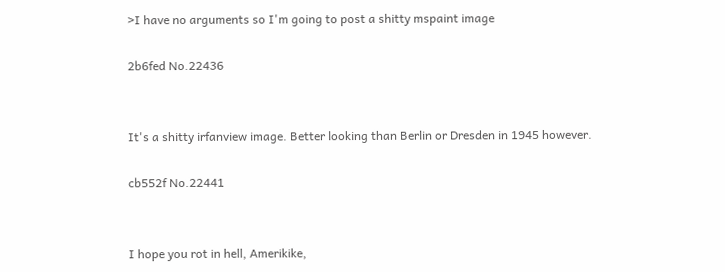>I have no arguments so I'm going to post a shitty mspaint image

2b6fed No.22436


It's a shitty irfanview image. Better looking than Berlin or Dresden in 1945 however.

cb552f No.22441


I hope you rot in hell, Amerikike,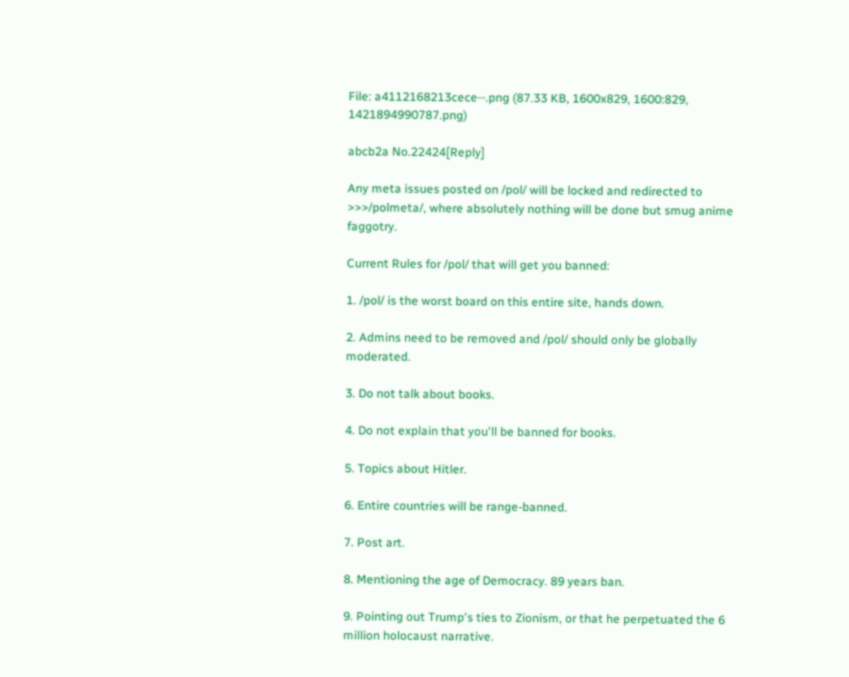File: a4112168213cece⋯.png (87.33 KB, 1600x829, 1600:829, 1421894990787.png)

abcb2a No.22424[Reply]

Any meta issues posted on /pol/ will be locked and redirected to >>>/polmeta/, where absolutely nothing will be done but smug anime faggotry.

Current Rules for /pol/ that will get you banned:

1. /pol/ is the worst board on this entire site, hands down.

2. Admins need to be removed and /pol/ should only be globally moderated.

3. Do not talk about books.

4. Do not explain that you'll be banned for books.

5. Topics about Hitler.

6. Entire countries will be range-banned.

7. Post art.

8. Mentioning the age of Democracy. 89 years ban.

9. Pointing out Trump's ties to Zionism, or that he perpetuated the 6 million holocaust narrative.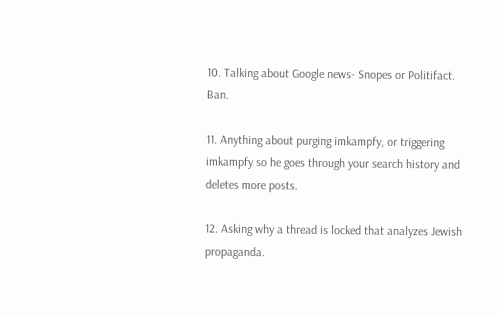10. Talking about Google news- Snopes or Politifact. Ban.

11. Anything about purging imkampfy, or triggering imkampfy so he goes through your search history and deletes more posts.

12. Asking why a thread is locked that analyzes Jewish propaganda.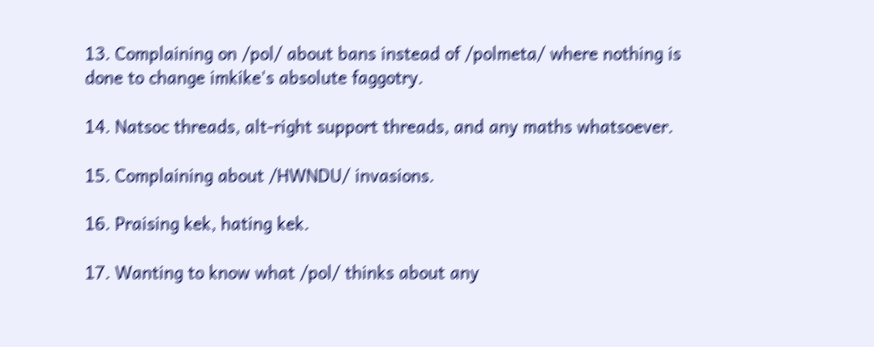13. Complaining on /pol/ about bans instead of /polmeta/ where nothing is done to change imkike's absolute faggotry.

14. Natsoc threads, alt-right support threads, and any maths whatsoever.

15. Complaining about /HWNDU/ invasions.

16. Praising kek, hating kek.

17. Wanting to know what /pol/ thinks about any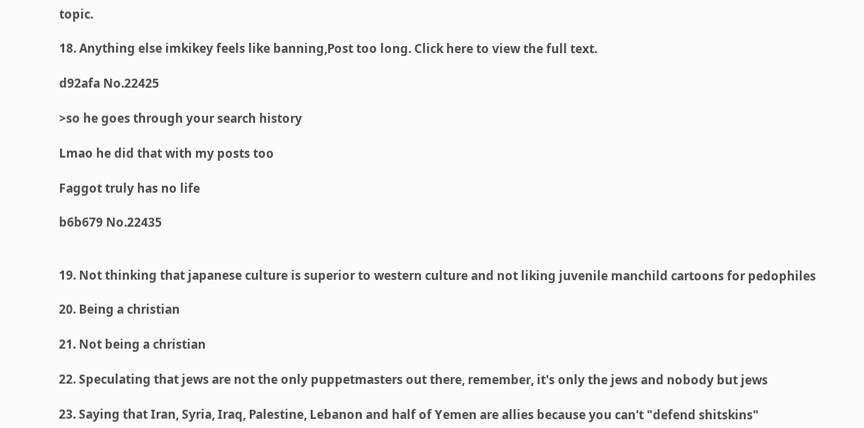topic.

18. Anything else imkikey feels like banning,Post too long. Click here to view the full text.

d92afa No.22425

>so he goes through your search history

Lmao he did that with my posts too

Faggot truly has no life

b6b679 No.22435


19. Not thinking that japanese culture is superior to western culture and not liking juvenile manchild cartoons for pedophiles

20. Being a christian

21. Not being a christian

22. Speculating that jews are not the only puppetmasters out there, remember, it's only the jews and nobody but jews

23. Saying that Iran, Syria, Iraq, Palestine, Lebanon and half of Yemen are allies because you can't "defend shitskins"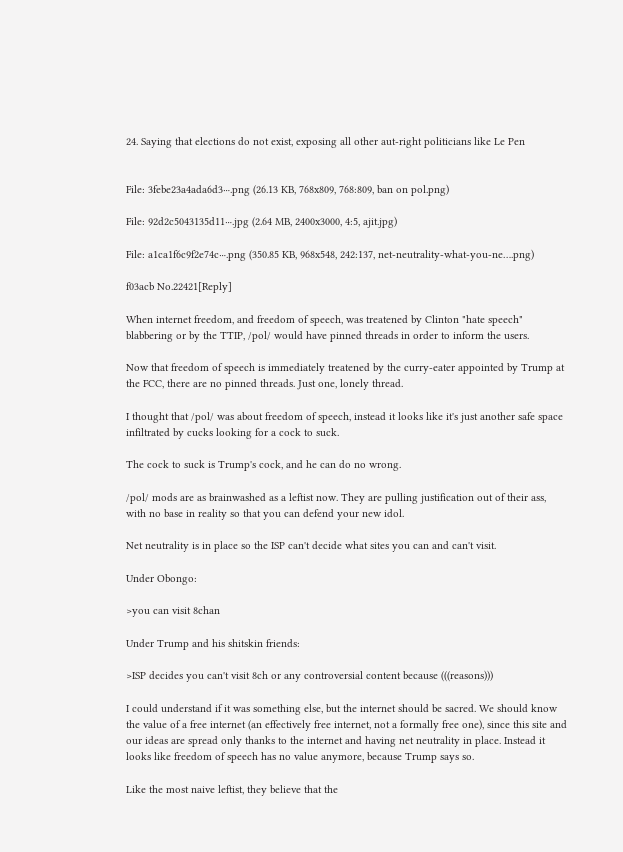24. Saying that elections do not exist, exposing all other aut-right politicians like Le Pen


File: 3febe23a4ada6d3⋯.png (26.13 KB, 768x809, 768:809, ban on pol.png)

File: 92d2c5043135d11⋯.jpg (2.64 MB, 2400x3000, 4:5, ajit.jpg)

File: a1ca1f6c9f2e74c⋯.png (350.85 KB, 968x548, 242:137, net-neutrality-what-you-ne….png)

f03acb No.22421[Reply]

When internet freedom, and freedom of speech, was treatened by Clinton "hate speech" blabbering or by the TTIP, /pol/ would have pinned threads in order to inform the users.

Now that freedom of speech is immediately treatened by the curry-eater appointed by Trump at the FCC, there are no pinned threads. Just one, lonely thread.

I thought that /pol/ was about freedom of speech, instead it looks like it's just another safe space infiltrated by cucks looking for a cock to suck.

The cock to suck is Trump's cock, and he can do no wrong.

/pol/ mods are as brainwashed as a leftist now. They are pulling justification out of their ass, with no base in reality so that you can defend your new idol.

Net neutrality is in place so the ISP can't decide what sites you can and can't visit.

Under Obongo:

>you can visit 8chan

Under Trump and his shitskin friends:

>ISP decides you can't visit 8ch or any controversial content because (((reasons)))

I could understand if it was something else, but the internet should be sacred. We should know the value of a free internet (an effectively free internet, not a formally free one), since this site and our ideas are spread only thanks to the internet and having net neutrality in place. Instead it looks like freedom of speech has no value anymore, because Trump says so.

Like the most naive leftist, they believe that the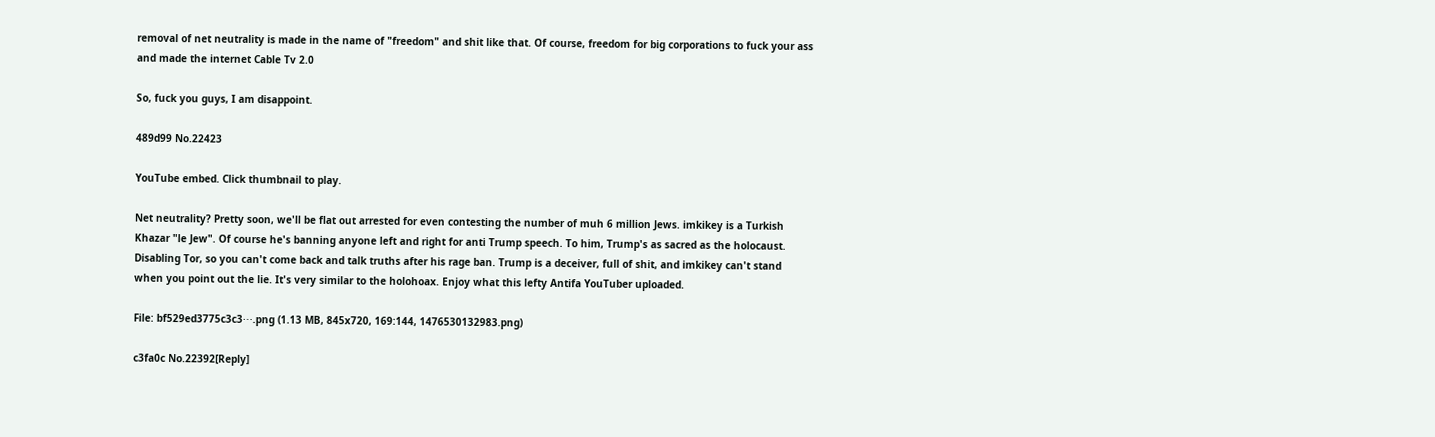removal of net neutrality is made in the name of "freedom" and shit like that. Of course, freedom for big corporations to fuck your ass and made the internet Cable Tv 2.0

So, fuck you guys, I am disappoint.

489d99 No.22423

YouTube embed. Click thumbnail to play.

Net neutrality? Pretty soon, we'll be flat out arrested for even contesting the number of muh 6 million Jews. imkikey is a Turkish Khazar "le Jew". Of course he's banning anyone left and right for anti Trump speech. To him, Trump's as sacred as the holocaust. Disabling Tor, so you can't come back and talk truths after his rage ban. Trump is a deceiver, full of shit, and imkikey can't stand when you point out the lie. It's very similar to the holohoax. Enjoy what this lefty Antifa YouTuber uploaded.

File: bf529ed3775c3c3⋯.png (1.13 MB, 845x720, 169:144, 1476530132983.png)

c3fa0c No.22392[Reply]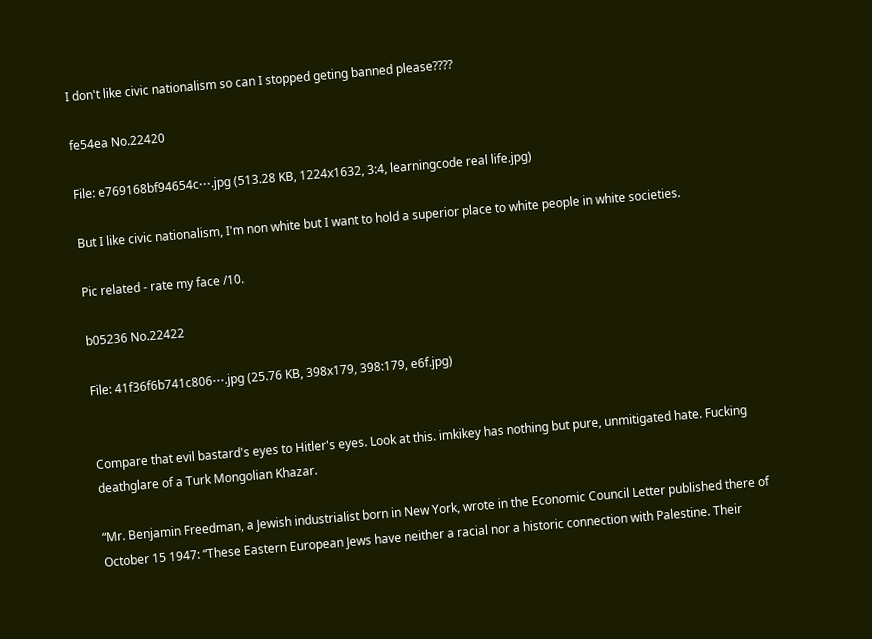I don't like civic nationalism so can I stopped geting banned please????

fe54ea No.22420

File: e769168bf94654c⋯.jpg (513.28 KB, 1224x1632, 3:4, learningcode real life.jpg)

But I like civic nationalism, I'm non white but I want to hold a superior place to white people in white societies.

Pic related - rate my face /10.

b05236 No.22422

File: 41f36f6b741c806⋯.jpg (25.76 KB, 398x179, 398:179, e6f.jpg)


Compare that evil bastard's eyes to Hitler's eyes. Look at this. imkikey has nothing but pure, unmitigated hate. Fucking deathglare of a Turk Mongolian Khazar.

“Mr. Benjamin Freedman, a Jewish industrialist born in New York, wrote in the Economic Council Letter published there of October 15 1947: “These Eastern European Jews have neither a racial nor a historic connection with Palestine. Their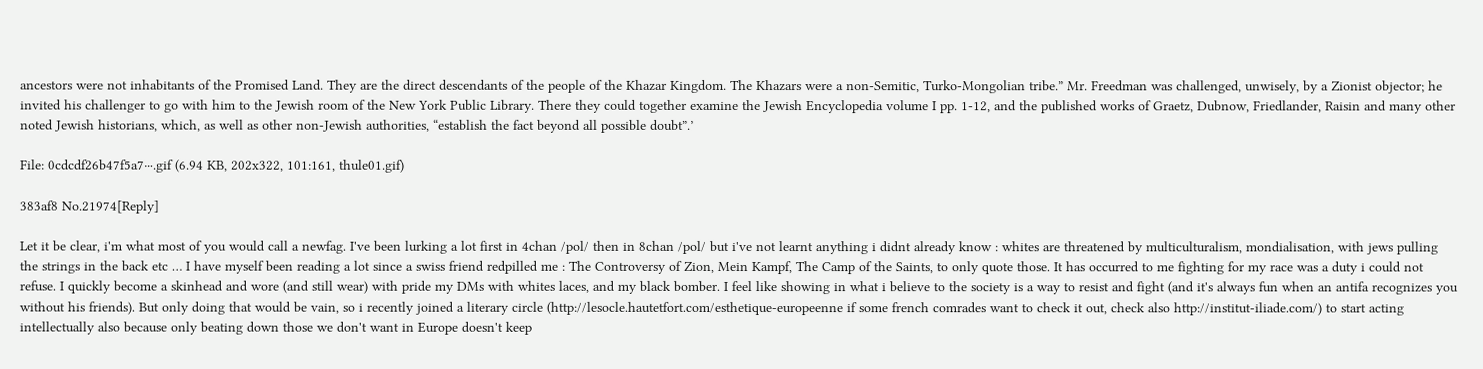ancestors were not inhabitants of the Promised Land. They are the direct descendants of the people of the Khazar Kingdom. The Khazars were a non-Semitic, Turko-Mongolian tribe.” Mr. Freedman was challenged, unwisely, by a Zionist objector; he invited his challenger to go with him to the Jewish room of the New York Public Library. There they could together examine the Jewish Encyclopedia volume I pp. 1-12, and the published works of Graetz, Dubnow, Friedlander, Raisin and many other noted Jewish historians, which, as well as other non-Jewish authorities, “establish the fact beyond all possible doubt”.’

File: 0cdcdf26b47f5a7⋯.gif (6.94 KB, 202x322, 101:161, thule01.gif)

383af8 No.21974[Reply]

Let it be clear, i'm what most of you would call a newfag. I've been lurking a lot first in 4chan /pol/ then in 8chan /pol/ but i've not learnt anything i didnt already know : whites are threatened by multiculturalism, mondialisation, with jews pulling the strings in the back etc … I have myself been reading a lot since a swiss friend redpilled me : The Controversy of Zion, Mein Kampf, The Camp of the Saints, to only quote those. It has occurred to me fighting for my race was a duty i could not refuse. I quickly become a skinhead and wore (and still wear) with pride my DMs with whites laces, and my black bomber. I feel like showing in what i believe to the society is a way to resist and fight (and it's always fun when an antifa recognizes you without his friends). But only doing that would be vain, so i recently joined a literary circle (http://lesocle.hautetfort.com/esthetique-europeenne if some french comrades want to check it out, check also http://institut-iliade.com/) to start acting intellectually also because only beating down those we don't want in Europe doesn't keep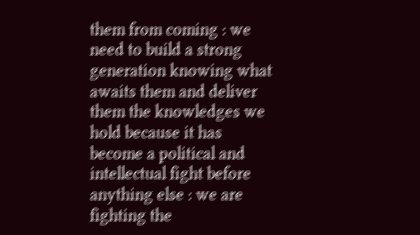them from coming : we need to build a strong generation knowing what awaits them and deliver them the knowledges we hold because it has become a political and intellectual fight before anything else : we are fighting the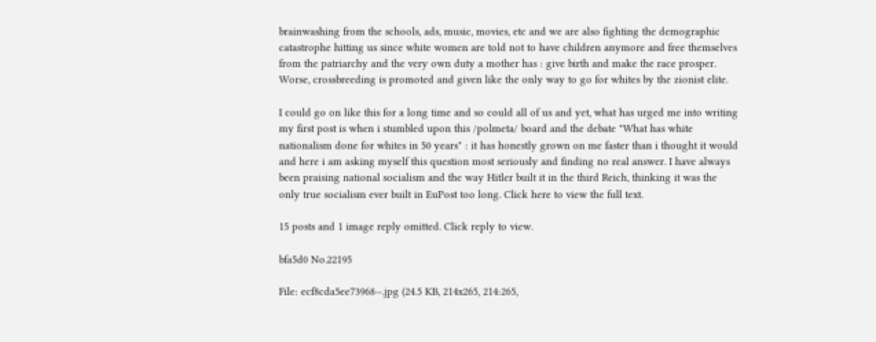brainwashing from the schools, ads, music, movies, etc and we are also fighting the demographic catastrophe hitting us since white women are told not to have children anymore and free themselves from the patriarchy and the very own duty a mother has : give birth and make the race prosper. Worse, crossbreeding is promoted and given like the only way to go for whites by the zionist elite.

I could go on like this for a long time and so could all of us and yet, what has urged me into writing my first post is when i stumbled upon this /polmeta/ board and the debate "What has white nationalism done for whites in 50 years" : it has honestly grown on me faster than i thought it would and here i am asking myself this question most seriously and finding no real answer. I have always been praising national socialism and the way Hitler built it in the third Reich, thinking it was the only true socialism ever built in EuPost too long. Click here to view the full text.

15 posts and 1 image reply omitted. Click reply to view.

bfa5d0 No.22195

File: ecf8cda5ee73968⋯.jpg (24.5 KB, 214x265, 214:265,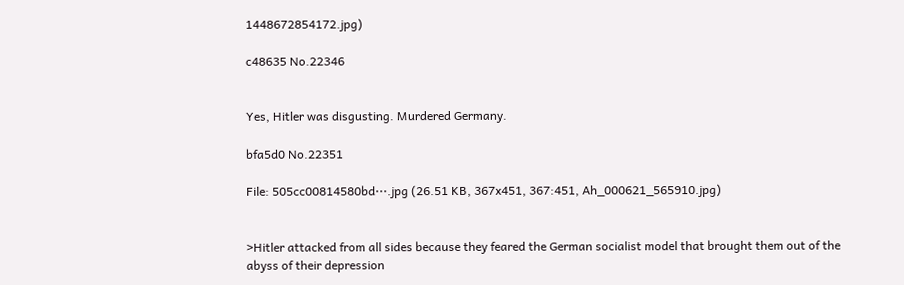1448672854172.jpg)

c48635 No.22346


Yes, Hitler was disgusting. Murdered Germany.

bfa5d0 No.22351

File: 505cc00814580bd⋯.jpg (26.51 KB, 367x451, 367:451, Ah_000621_565910.jpg)


>Hitler attacked from all sides because they feared the German socialist model that brought them out of the abyss of their depression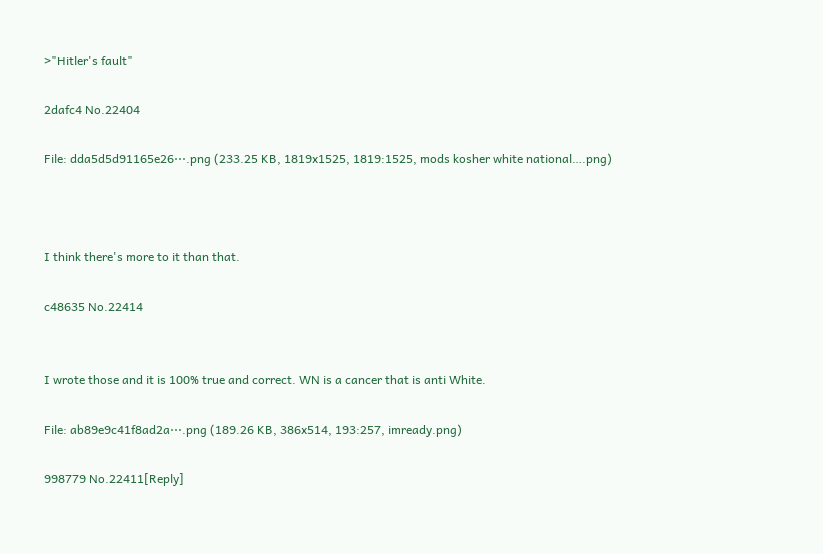>"Hitler's fault"

2dafc4 No.22404

File: dda5d5d91165e26⋯.png (233.25 KB, 1819x1525, 1819:1525, mods kosher white national….png)



I think there's more to it than that.

c48635 No.22414


I wrote those and it is 100% true and correct. WN is a cancer that is anti White.

File: ab89e9c41f8ad2a⋯.png (189.26 KB, 386x514, 193:257, imready.png)

998779 No.22411[Reply]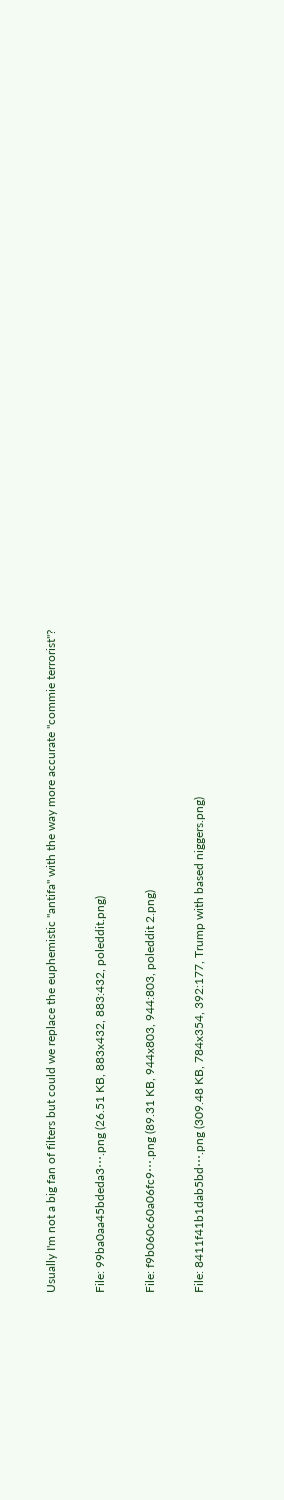Usually I'm not a big fan of filters but could we replace the euphemistic "antifa" with the way more accurate "commie terrorist"?

File: 99ba0aa45bdeda3⋯.png (26.51 KB, 883x432, 883:432, poleddit.png)

File: f9b060c60a06fc9⋯.png (89.31 KB, 944x803, 944:803, poleddit 2.png)

File: 8411f41b1dab5bd⋯.png (309.48 KB, 784x354, 392:177, Trump with based niggers.png)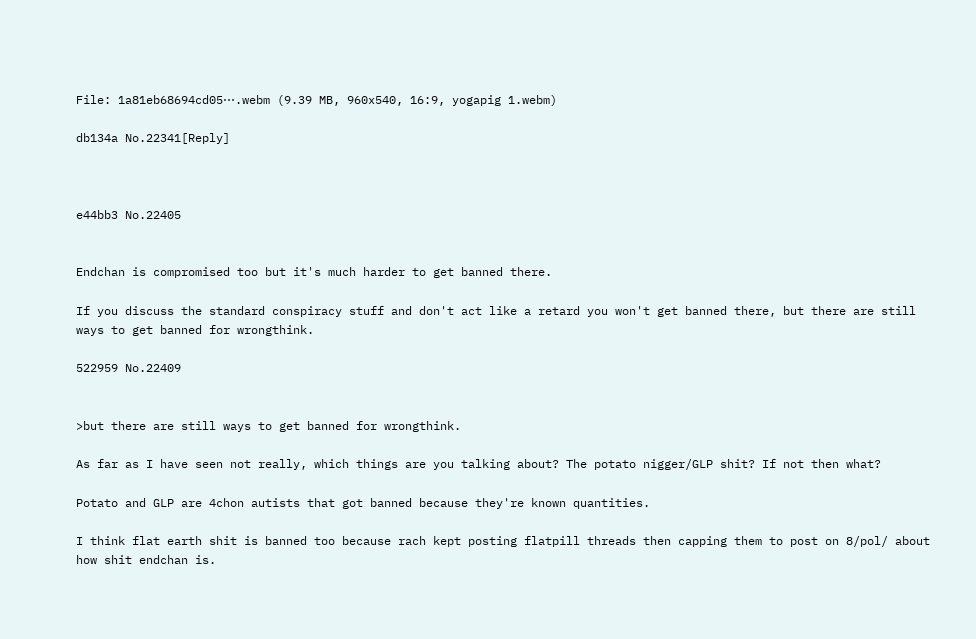File: 1a81eb68694cd05⋯.webm (9.39 MB, 960x540, 16:9, yogapig 1.webm)

db134a No.22341[Reply]



e44bb3 No.22405


Endchan is compromised too but it's much harder to get banned there.

If you discuss the standard conspiracy stuff and don't act like a retard you won't get banned there, but there are still ways to get banned for wrongthink.

522959 No.22409


>but there are still ways to get banned for wrongthink.

As far as I have seen not really, which things are you talking about? The potato nigger/GLP shit? If not then what?

Potato and GLP are 4chon autists that got banned because they're known quantities.

I think flat earth shit is banned too because rach kept posting flatpill threads then capping them to post on 8/pol/ about how shit endchan is.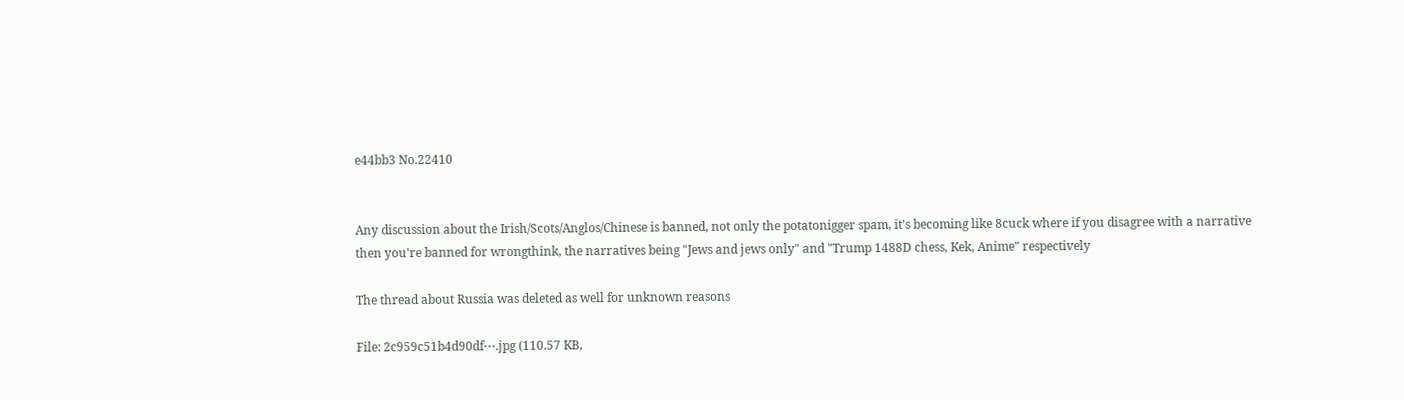e44bb3 No.22410


Any discussion about the Irish/Scots/Anglos/Chinese is banned, not only the potatonigger spam, it's becoming like 8cuck where if you disagree with a narrative then you're banned for wrongthink, the narratives being "Jews and jews only" and "Trump 1488D chess, Kek, Anime" respectively

The thread about Russia was deleted as well for unknown reasons

File: 2c959c51b4d90df⋯.jpg (110.57 KB,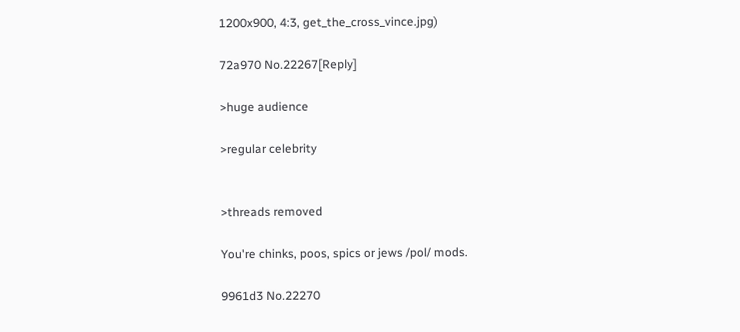1200x900, 4:3, get_the_cross_vince.jpg)

72a970 No.22267[Reply]

>huge audience

>regular celebrity


>threads removed

You're chinks, poos, spics or jews /pol/ mods.

9961d3 No.22270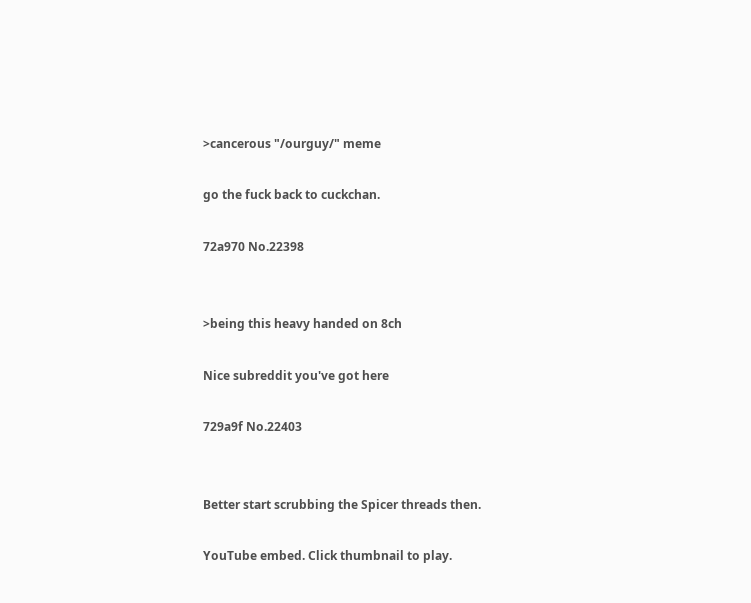>cancerous "/ourguy/" meme

go the fuck back to cuckchan.

72a970 No.22398


>being this heavy handed on 8ch

Nice subreddit you've got here

729a9f No.22403


Better start scrubbing the Spicer threads then.

YouTube embed. Click thumbnail to play.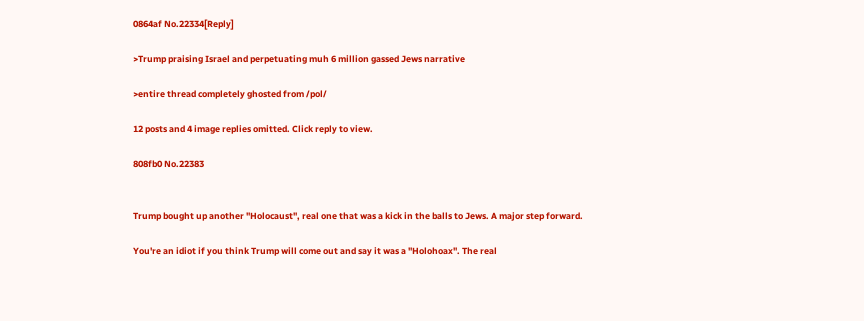0864af No.22334[Reply]

>Trump praising Israel and perpetuating muh 6 million gassed Jews narrative

>entire thread completely ghosted from /pol/

12 posts and 4 image replies omitted. Click reply to view.

808fb0 No.22383


Trump bought up another "Holocaust", real one that was a kick in the balls to Jews. A major step forward.

You're an idiot if you think Trump will come out and say it was a "Holohoax". The real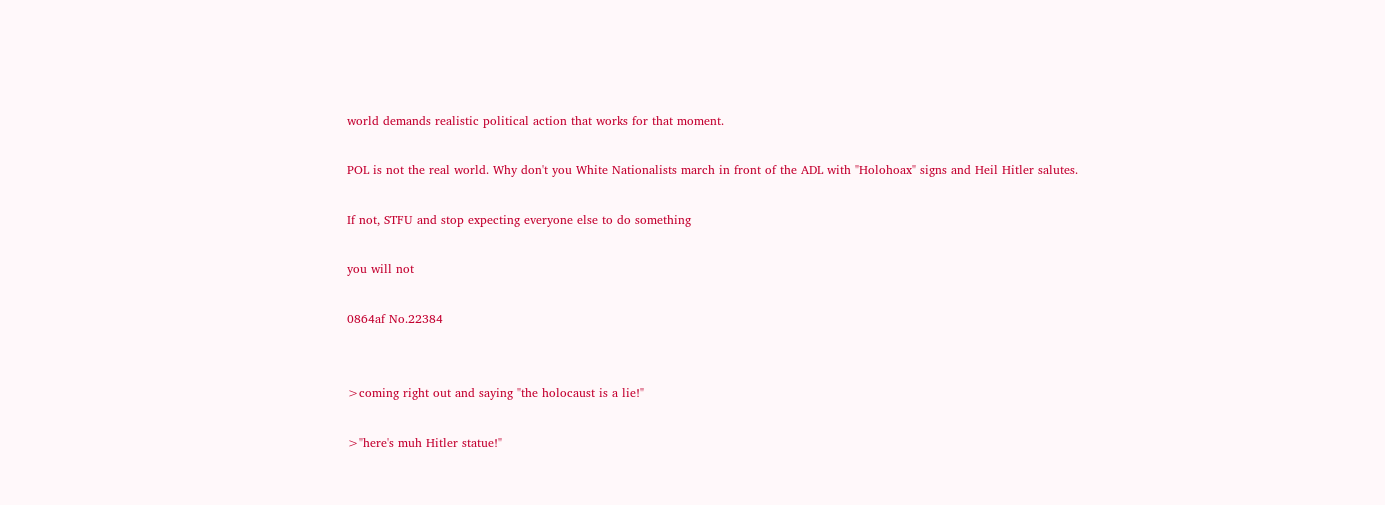world demands realistic political action that works for that moment.

POL is not the real world. Why don't you White Nationalists march in front of the ADL with "Holohoax" signs and Heil Hitler salutes.

If not, STFU and stop expecting everyone else to do something

you will not

0864af No.22384


>coming right out and saying "the holocaust is a lie!"

>"here's muh Hitler statue!"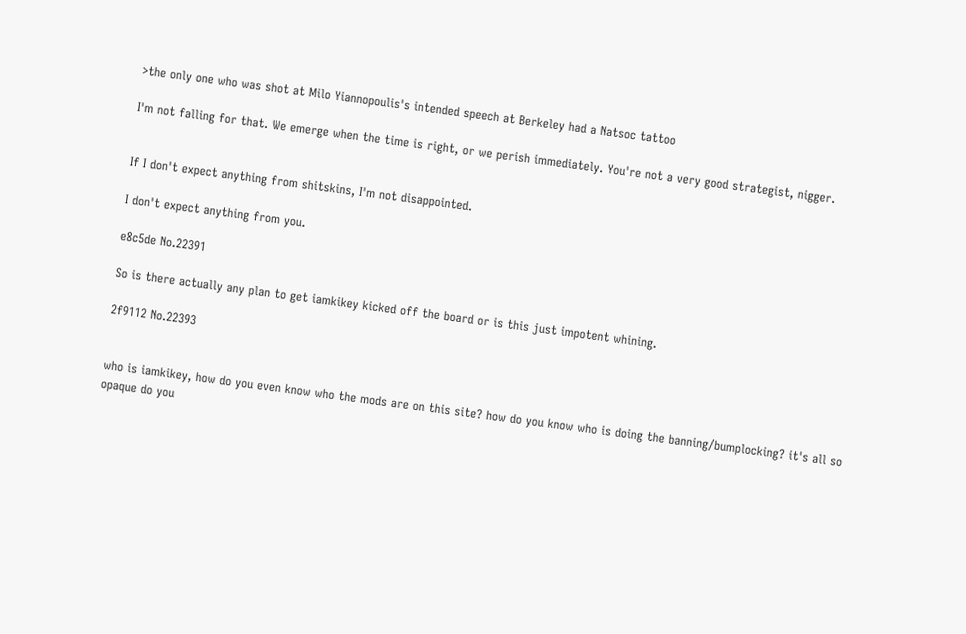>the only one who was shot at Milo Yiannopoulis's intended speech at Berkeley had a Natsoc tattoo

I'm not falling for that. We emerge when the time is right, or we perish immediately. You're not a very good strategist, nigger.


If I don't expect anything from shitskins, I'm not disappointed.

I don't expect anything from you.

e8c5de No.22391

So is there actually any plan to get iamkikey kicked off the board or is this just impotent whining.

2f9112 No.22393


who is iamkikey, how do you even know who the mods are on this site? how do you know who is doing the banning/bumplocking? it's all so opaque do you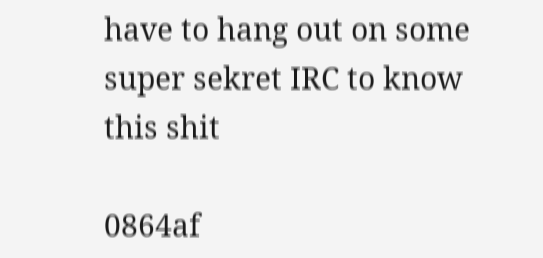have to hang out on some super sekret IRC to know this shit

0864af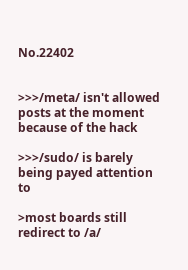No.22402


>>>/meta/ isn't allowed posts at the moment because of the hack

>>>/sudo/ is barely being payed attention to

>most boards still redirect to /a/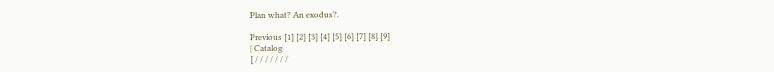Plan what? An exodus?.

Previous [1] [2] [3] [4] [5] [6] [7] [8] [9]
| Catalog
[ / / / / / / /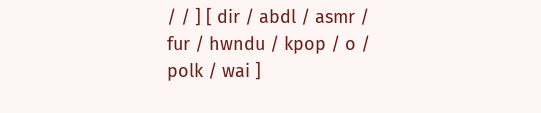/ / ] [ dir / abdl / asmr / fur / hwndu / kpop / o / polk / wai ]